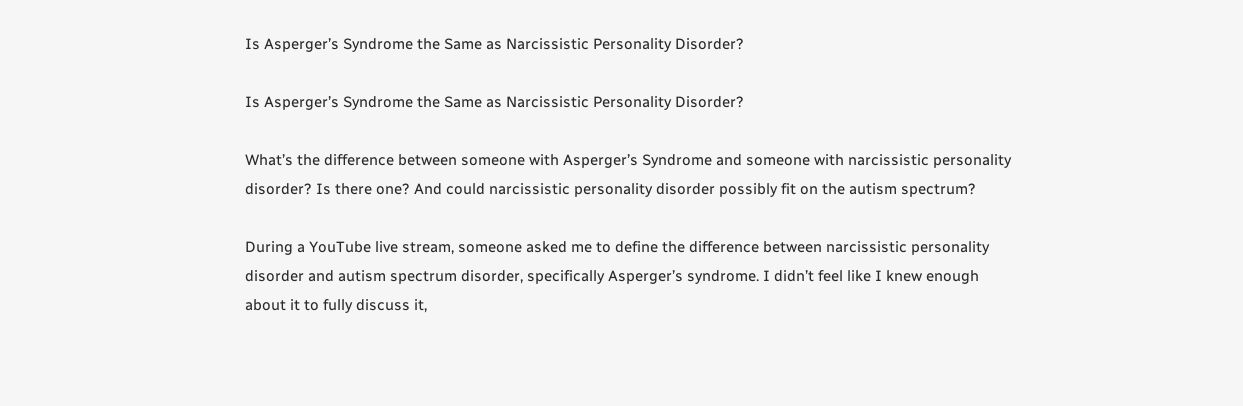Is Asperger’s Syndrome the Same as Narcissistic Personality Disorder?

Is Asperger’s Syndrome the Same as Narcissistic Personality Disorder?

What’s the difference between someone with Asperger’s Syndrome and someone with narcissistic personality disorder? Is there one? And could narcissistic personality disorder possibly fit on the autism spectrum?

During a YouTube live stream, someone asked me to define the difference between narcissistic personality disorder and autism spectrum disorder, specifically Asperger’s syndrome. I didn’t feel like I knew enough about it to fully discuss it,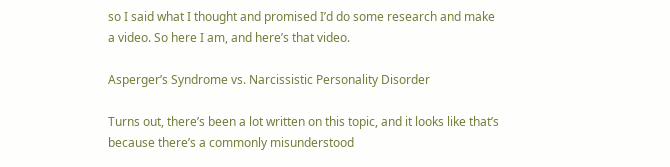so I said what I thought and promised I’d do some research and make a video. So here I am, and here’s that video.

Asperger’s Syndrome vs. Narcissistic Personality Disorder

Turns out, there’s been a lot written on this topic, and it looks like that’s because there’s a commonly misunderstood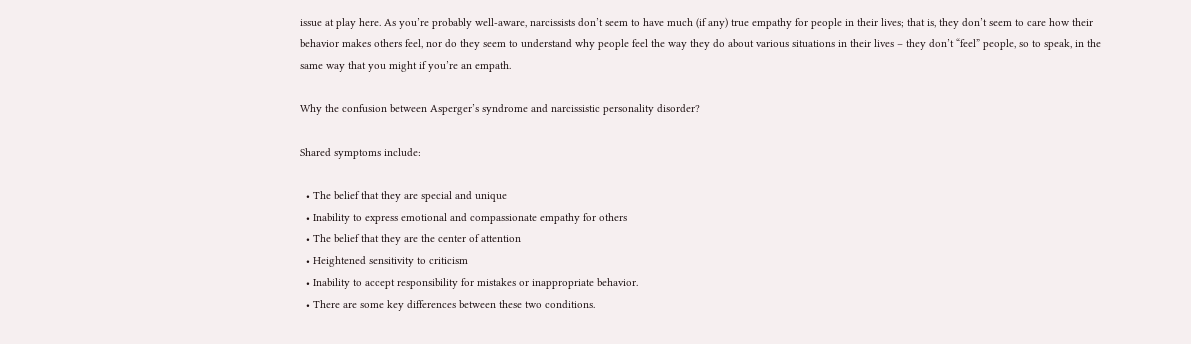issue at play here. As you’re probably well-aware, narcissists don’t seem to have much (if any) true empathy for people in their lives; that is, they don’t seem to care how their behavior makes others feel, nor do they seem to understand why people feel the way they do about various situations in their lives – they don’t “feel” people, so to speak, in the same way that you might if you’re an empath.

Why the confusion between Asperger’s syndrome and narcissistic personality disorder?

Shared symptoms include:

  • The belief that they are special and unique
  • Inability to express emotional and compassionate empathy for others
  • The belief that they are the center of attention
  • Heightened sensitivity to criticism
  • Inability to accept responsibility for mistakes or inappropriate behavior.
  • There are some key differences between these two conditions.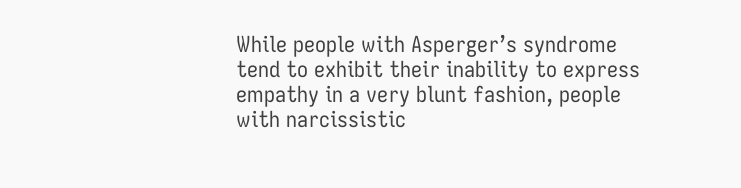While people with Asperger’s syndrome tend to exhibit their inability to express empathy in a very blunt fashion, people with narcissistic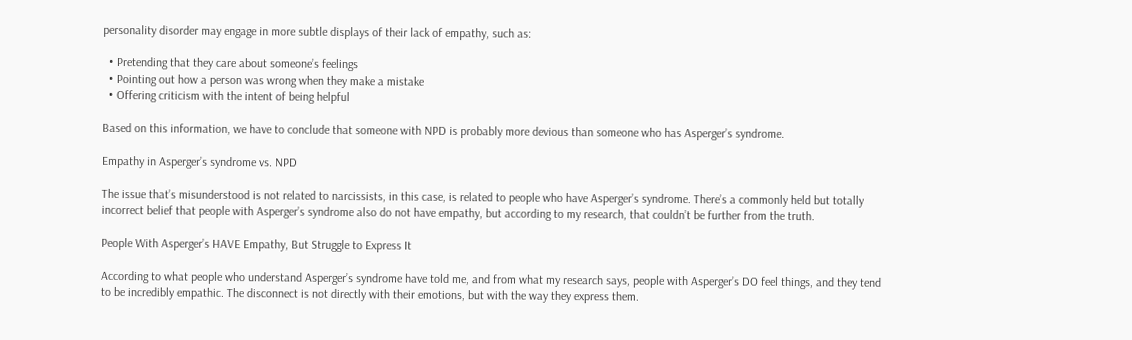personality disorder may engage in more subtle displays of their lack of empathy, such as:

  • Pretending that they care about someone’s feelings
  • Pointing out how a person was wrong when they make a mistake
  • Offering criticism with the intent of being helpful

Based on this information, we have to conclude that someone with NPD is probably more devious than someone who has Asperger’s syndrome.

Empathy in Asperger’s syndrome vs. NPD

The issue that’s misunderstood is not related to narcissists, in this case, is related to people who have Asperger’s syndrome. There’s a commonly held but totally incorrect belief that people with Asperger’s syndrome also do not have empathy, but according to my research, that couldn’t be further from the truth.

People With Asperger’s HAVE Empathy, But Struggle to Express It

According to what people who understand Asperger’s syndrome have told me, and from what my research says, people with Asperger’s DO feel things, and they tend to be incredibly empathic. The disconnect is not directly with their emotions, but with the way they express them.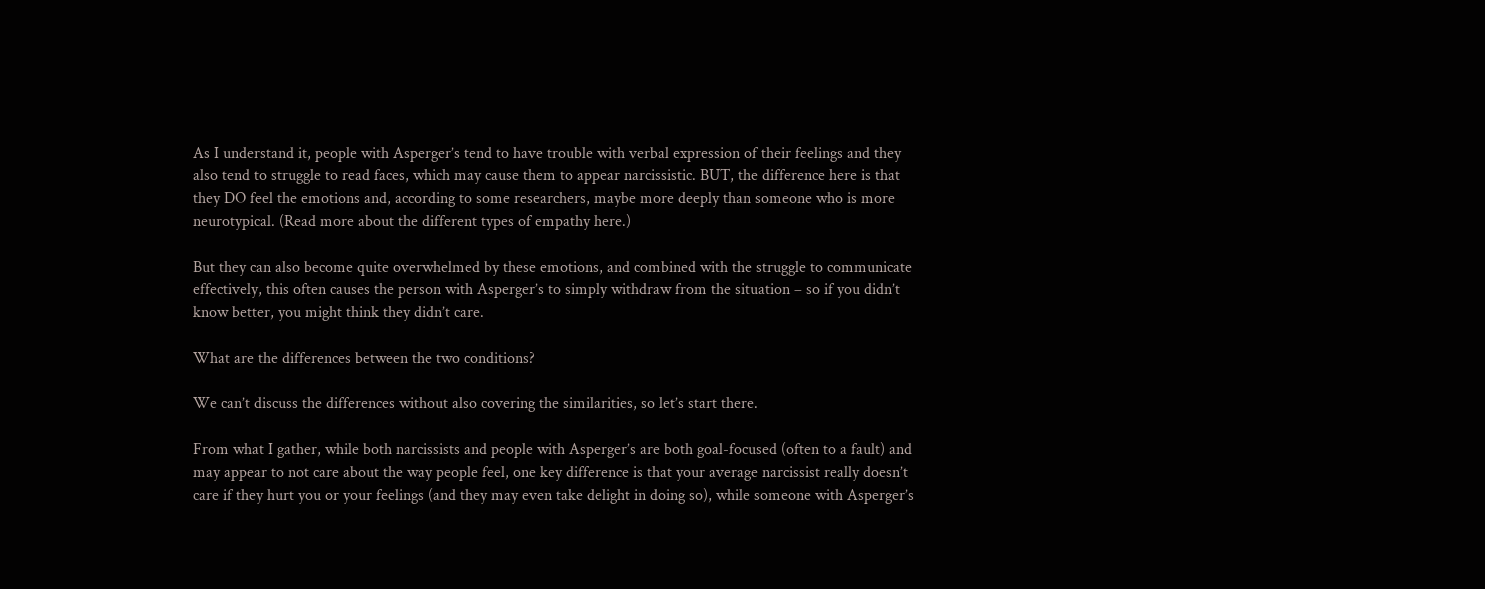As I understand it, people with Asperger’s tend to have trouble with verbal expression of their feelings and they also tend to struggle to read faces, which may cause them to appear narcissistic. BUT, the difference here is that they DO feel the emotions and, according to some researchers, maybe more deeply than someone who is more neurotypical. (Read more about the different types of empathy here.)

But they can also become quite overwhelmed by these emotions, and combined with the struggle to communicate effectively, this often causes the person with Asperger’s to simply withdraw from the situation – so if you didn’t know better, you might think they didn’t care.

What are the differences between the two conditions?

We can’t discuss the differences without also covering the similarities, so let’s start there.

From what I gather, while both narcissists and people with Asperger’s are both goal-focused (often to a fault) and may appear to not care about the way people feel, one key difference is that your average narcissist really doesn’t care if they hurt you or your feelings (and they may even take delight in doing so), while someone with Asperger’s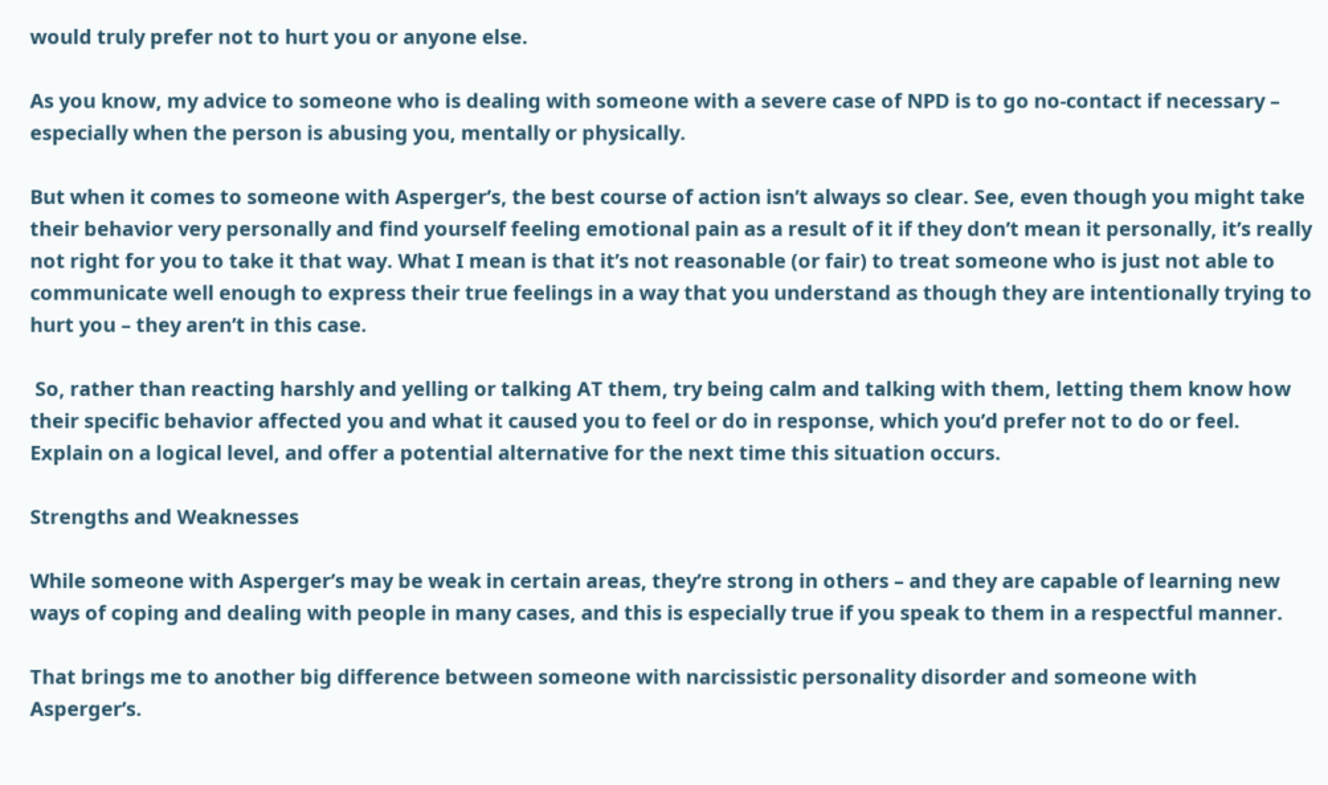would truly prefer not to hurt you or anyone else.

As you know, my advice to someone who is dealing with someone with a severe case of NPD is to go no-contact if necessary – especially when the person is abusing you, mentally or physically.

But when it comes to someone with Asperger’s, the best course of action isn’t always so clear. See, even though you might take their behavior very personally and find yourself feeling emotional pain as a result of it if they don’t mean it personally, it’s really not right for you to take it that way. What I mean is that it’s not reasonable (or fair) to treat someone who is just not able to communicate well enough to express their true feelings in a way that you understand as though they are intentionally trying to hurt you – they aren’t in this case.

 So, rather than reacting harshly and yelling or talking AT them, try being calm and talking with them, letting them know how their specific behavior affected you and what it caused you to feel or do in response, which you’d prefer not to do or feel. Explain on a logical level, and offer a potential alternative for the next time this situation occurs.

Strengths and Weaknesses

While someone with Asperger’s may be weak in certain areas, they’re strong in others – and they are capable of learning new ways of coping and dealing with people in many cases, and this is especially true if you speak to them in a respectful manner.

That brings me to another big difference between someone with narcissistic personality disorder and someone with Asperger’s.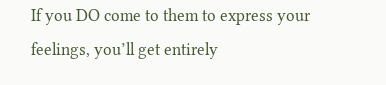If you DO come to them to express your feelings, you’ll get entirely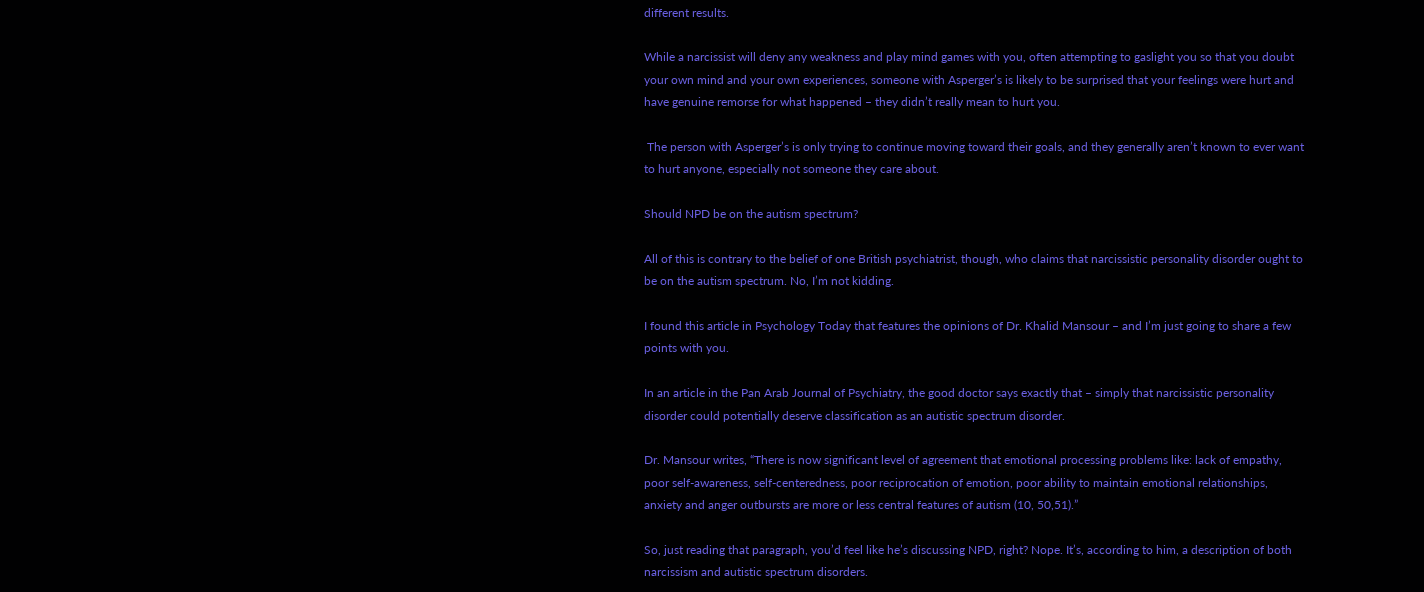different results.

While a narcissist will deny any weakness and play mind games with you, often attempting to gaslight you so that you doubt your own mind and your own experiences, someone with Asperger’s is likely to be surprised that your feelings were hurt and have genuine remorse for what happened – they didn’t really mean to hurt you.

 The person with Asperger’s is only trying to continue moving toward their goals, and they generally aren’t known to ever want to hurt anyone, especially not someone they care about.

Should NPD be on the autism spectrum?

All of this is contrary to the belief of one British psychiatrist, though, who claims that narcissistic personality disorder ought to be on the autism spectrum. No, I’m not kidding.

I found this article in Psychology Today that features the opinions of Dr. Khalid Mansour – and I’m just going to share a few points with you.

In an article in the Pan Arab Journal of Psychiatry, the good doctor says exactly that – simply that narcissistic personality disorder could potentially deserve classification as an autistic spectrum disorder.

Dr. Mansour writes, “There is now significant level of agreement that emotional processing problems like: lack of empathy, poor self-awareness, self-centeredness, poor reciprocation of emotion, poor ability to maintain emotional relationships, anxiety and anger outbursts are more or less central features of autism (10, 50,51).”

So, just reading that paragraph, you’d feel like he’s discussing NPD, right? Nope. It’s, according to him, a description of both narcissism and autistic spectrum disorders.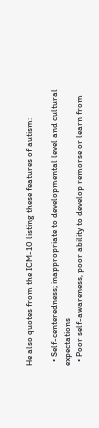He also quotes from the ICM-10 listing these features of autism:

  • Self-centeredness; inappropriate to developmental level and cultural expectations
  • Poor self-awareness, poor ability to develop remorse or learn from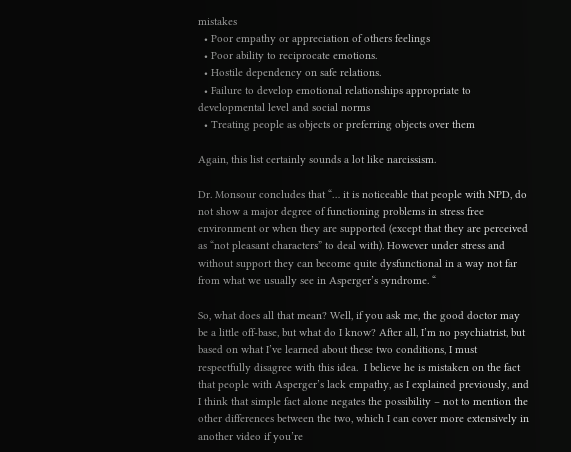mistakes
  • Poor empathy or appreciation of others feelings
  • Poor ability to reciprocate emotions.
  • Hostile dependency on safe relations.
  • Failure to develop emotional relationships appropriate to developmental level and social norms
  • Treating people as objects or preferring objects over them

Again, this list certainly sounds a lot like narcissism.

Dr. Monsour concludes that “… it is noticeable that people with NPD, do not show a major degree of functioning problems in stress free environment or when they are supported (except that they are perceived as “not pleasant characters” to deal with). However under stress and without support they can become quite dysfunctional in a way not far from what we usually see in Asperger’s syndrome. “

So, what does all that mean? Well, if you ask me, the good doctor may be a little off-base, but what do I know? After all, I’m no psychiatrist, but based on what I’ve learned about these two conditions, I must respectfully disagree with this idea.  I believe he is mistaken on the fact that people with Asperger’s lack empathy, as I explained previously, and I think that simple fact alone negates the possibility – not to mention the other differences between the two, which I can cover more extensively in another video if you’re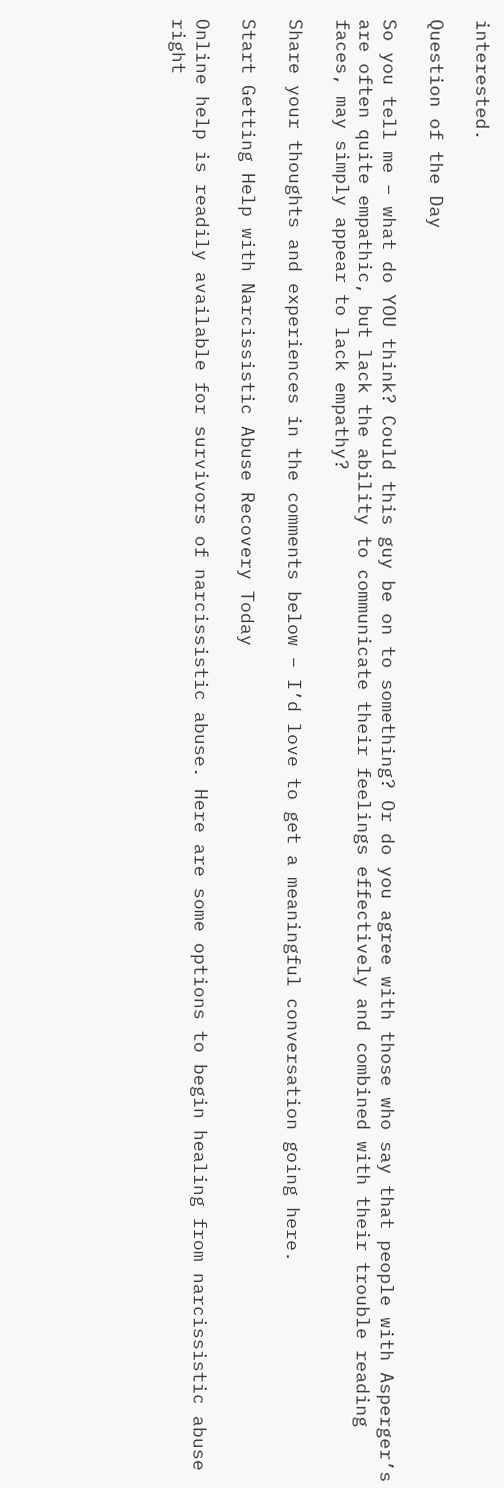interested.

Question of the Day

So you tell me – what do YOU think? Could this guy be on to something? Or do you agree with those who say that people with Asperger’s are often quite empathic, but lack the ability to communicate their feelings effectively and combined with their trouble reading faces, may simply appear to lack empathy?

Share your thoughts and experiences in the comments below – I’d love to get a meaningful conversation going here.

Start Getting Help with Narcissistic Abuse Recovery Today

Online help is readily available for survivors of narcissistic abuse. Here are some options to begin healing from narcissistic abuse right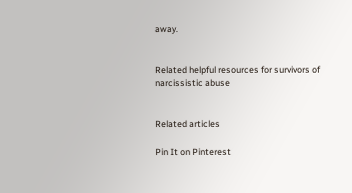away.


Related helpful resources for survivors of narcissistic abuse


Related articles

Pin It on Pinterest